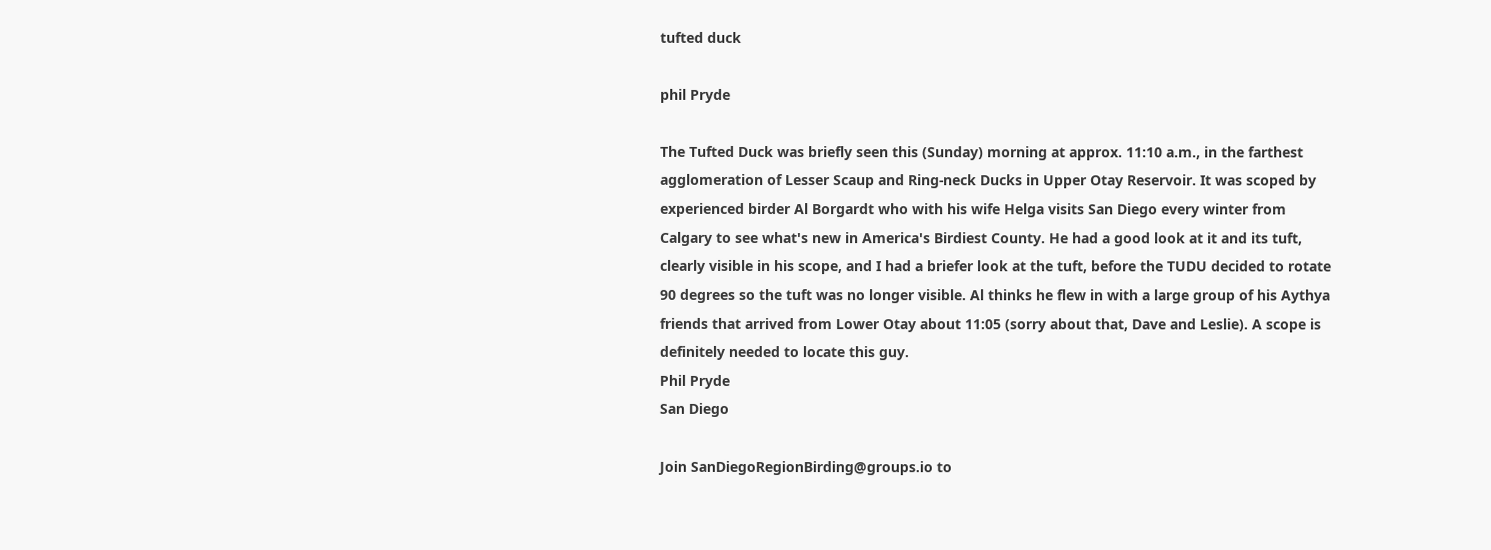tufted duck

phil Pryde

The Tufted Duck was briefly seen this (Sunday) morning at approx. 11:10 a.m., in the farthest agglomeration of Lesser Scaup and Ring-neck Ducks in Upper Otay Reservoir. It was scoped by experienced birder Al Borgardt who with his wife Helga visits San Diego every winter from Calgary to see what's new in America's Birdiest County. He had a good look at it and its tuft, clearly visible in his scope, and I had a briefer look at the tuft, before the TUDU decided to rotate 90 degrees so the tuft was no longer visible. Al thinks he flew in with a large group of his Aythya friends that arrived from Lower Otay about 11:05 (sorry about that, Dave and Leslie). A scope is definitely needed to locate this guy.
Phil Pryde
San Diego

Join SanDiegoRegionBirding@groups.io to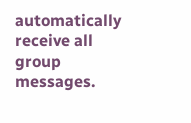automatically receive all group messages.